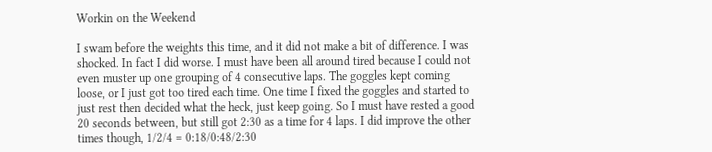Workin on the Weekend

I swam before the weights this time, and it did not make a bit of difference. I was shocked. In fact I did worse. I must have been all around tired because I could not even muster up one grouping of 4 consecutive laps. The goggles kept coming loose, or I just got too tired each time. One time I fixed the goggles and started to just rest then decided what the heck, just keep going. So I must have rested a good 20 seconds between, but still got 2:30 as a time for 4 laps. I did improve the other times though, 1/2/4 = 0:18/0:48/2:30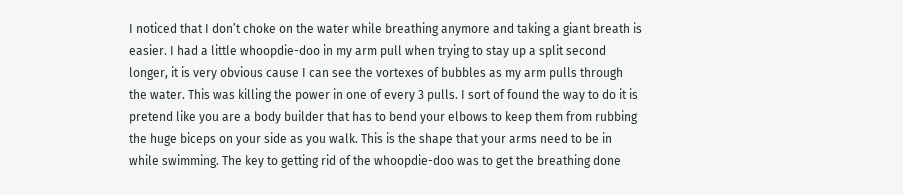I noticed that I don’t choke on the water while breathing anymore and taking a giant breath is easier. I had a little whoopdie-doo in my arm pull when trying to stay up a split second longer, it is very obvious cause I can see the vortexes of bubbles as my arm pulls through the water. This was killing the power in one of every 3 pulls. I sort of found the way to do it is pretend like you are a body builder that has to bend your elbows to keep them from rubbing the huge biceps on your side as you walk. This is the shape that your arms need to be in while swimming. The key to getting rid of the whoopdie-doo was to get the breathing done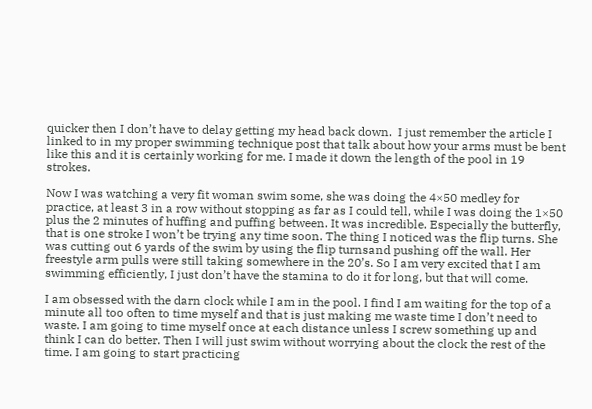quicker then I don’t have to delay getting my head back down.  I just remember the article I linked to in my proper swimming technique post that talk about how your arms must be bent like this and it is certainly working for me. I made it down the length of the pool in 19 strokes.

Now I was watching a very fit woman swim some, she was doing the 4×50 medley for practice, at least 3 in a row without stopping as far as I could tell, while I was doing the 1×50 plus the 2 minutes of huffing and puffing between. It was incredible. Especially the butterfly, that is one stroke I won’t be trying any time soon. The thing I noticed was the flip turns. She was cutting out 6 yards of the swim by using the flip turnsand pushing off the wall. Her freestyle arm pulls were still taking somewhere in the 20’s. So I am very excited that I am swimming efficiently, I just don’t have the stamina to do it for long, but that will come.

I am obsessed with the darn clock while I am in the pool. I find I am waiting for the top of a minute all too often to time myself and that is just making me waste time I don’t need to waste. I am going to time myself once at each distance unless I screw something up and think I can do better. Then I will just swim without worrying about the clock the rest of the time. I am going to start practicing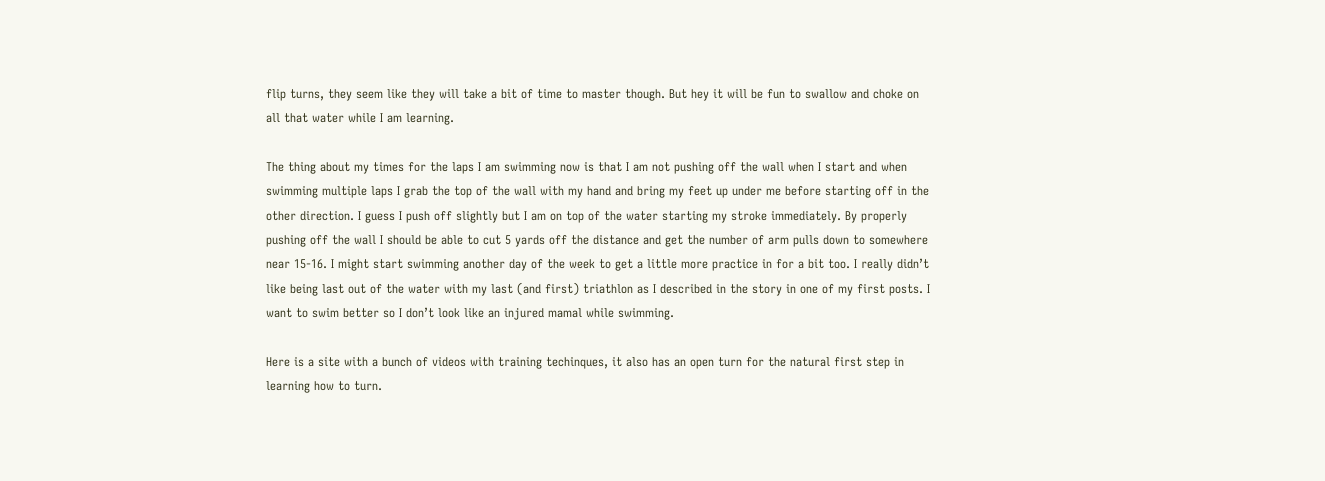flip turns, they seem like they will take a bit of time to master though. But hey it will be fun to swallow and choke on all that water while I am learning.

The thing about my times for the laps I am swimming now is that I am not pushing off the wall when I start and when swimming multiple laps I grab the top of the wall with my hand and bring my feet up under me before starting off in the other direction. I guess I push off slightly but I am on top of the water starting my stroke immediately. By properly pushing off the wall I should be able to cut 5 yards off the distance and get the number of arm pulls down to somewhere near 15-16. I might start swimming another day of the week to get a little more practice in for a bit too. I really didn’t like being last out of the water with my last (and first) triathlon as I described in the story in one of my first posts. I want to swim better so I don’t look like an injured mamal while swimming.

Here is a site with a bunch of videos with training techinques, it also has an open turn for the natural first step in learning how to turn.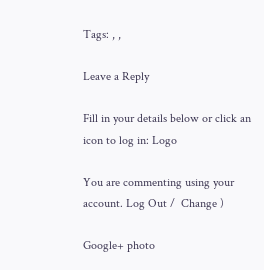Tags: , ,

Leave a Reply

Fill in your details below or click an icon to log in: Logo

You are commenting using your account. Log Out /  Change )

Google+ photo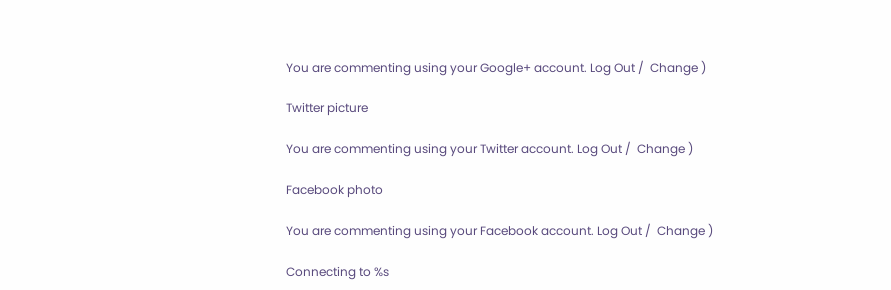You are commenting using your Google+ account. Log Out /  Change )

Twitter picture

You are commenting using your Twitter account. Log Out /  Change )

Facebook photo

You are commenting using your Facebook account. Log Out /  Change )

Connecting to %s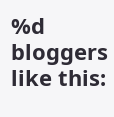%d bloggers like this: